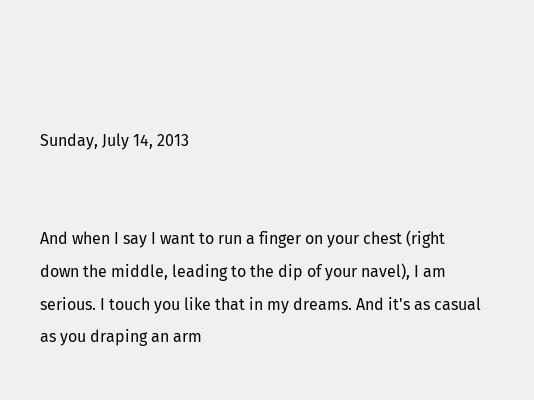Sunday, July 14, 2013


And when I say I want to run a finger on your chest (right down the middle, leading to the dip of your navel), I am serious. I touch you like that in my dreams. And it's as casual as you draping an arm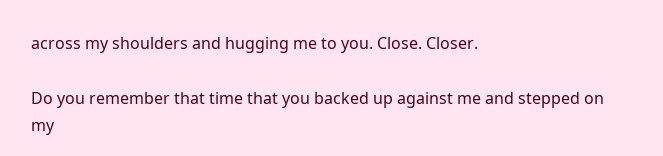across my shoulders and hugging me to you. Close. Closer.

Do you remember that time that you backed up against me and stepped on my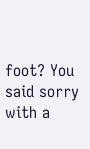foot? You said sorry with a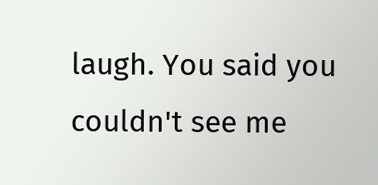laugh. You said you couldn't see me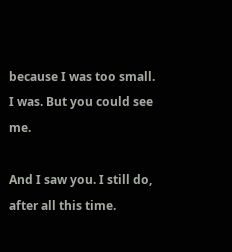because I was too small. I was. But you could see me.

And I saw you. I still do, after all this time.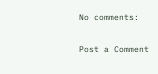No comments:

Post a Comment